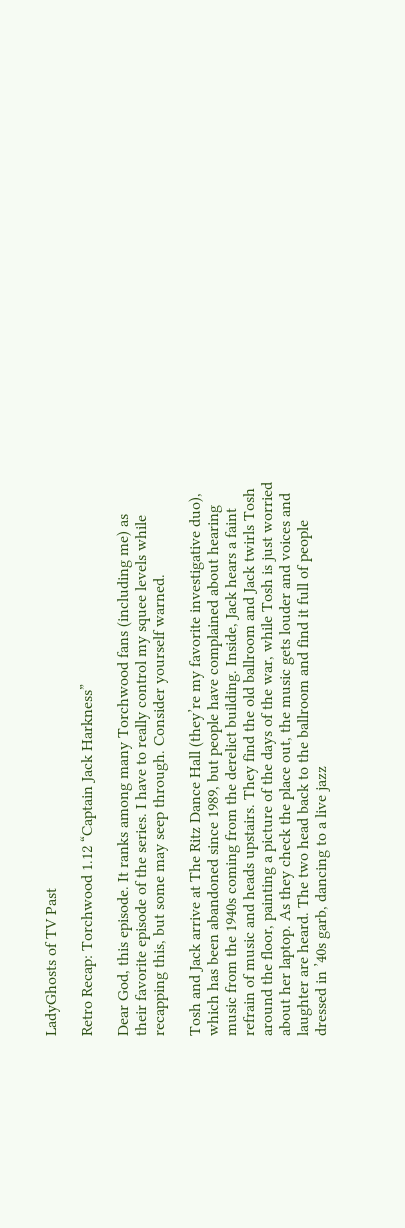LadyGhosts of TV Past

Retro Recap: Torchwood 1.12 “Captain Jack Harkness”

Dear God, this episode. It ranks among many Torchwood fans (including me) as their favorite episode of the series. I have to really control my squee levels while recapping this, but some may seep through. Consider yourself warned.

Tosh and Jack arrive at The Ritz Dance Hall (they’re my favorite investigative duo), which has been abandoned since 1989, but people have complained about hearing music from the 1940s coming from the derelict building. Inside, Jack hears a faint refrain of music and heads upstairs. They find the old ballroom and Jack twirls Tosh around the floor, painting a picture of the days of the war, while Tosh is just worried about her laptop. As they check the place out, the music gets louder and voices and laughter are heard. The two head back to the ballroom and find it full of people dressed in ’40s garb, dancing to a live jazz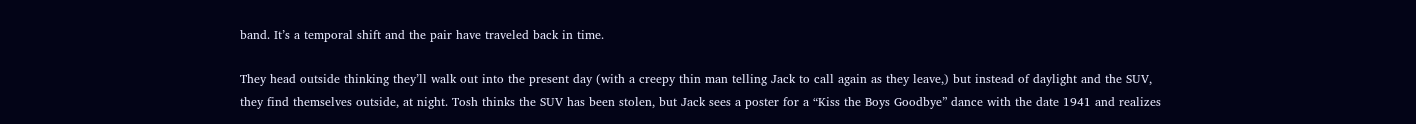band. It’s a temporal shift and the pair have traveled back in time.

They head outside thinking they’ll walk out into the present day (with a creepy thin man telling Jack to call again as they leave,) but instead of daylight and the SUV, they find themselves outside, at night. Tosh thinks the SUV has been stolen, but Jack sees a poster for a “Kiss the Boys Goodbye” dance with the date 1941 and realizes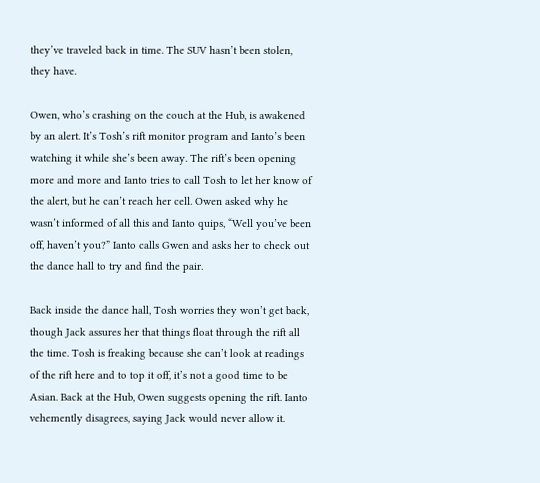they’ve traveled back in time. The SUV hasn’t been stolen, they have.

Owen, who’s crashing on the couch at the Hub, is awakened by an alert. It’s Tosh’s rift monitor program and Ianto’s been watching it while she’s been away. The rift’s been opening more and more and Ianto tries to call Tosh to let her know of the alert, but he can’t reach her cell. Owen asked why he wasn’t informed of all this and Ianto quips, “Well you’ve been off, haven’t you?” Ianto calls Gwen and asks her to check out the dance hall to try and find the pair.

Back inside the dance hall, Tosh worries they won’t get back, though Jack assures her that things float through the rift all the time. Tosh is freaking because she can’t look at readings of the rift here and to top it off, it’s not a good time to be Asian. Back at the Hub, Owen suggests opening the rift. Ianto vehemently disagrees, saying Jack would never allow it.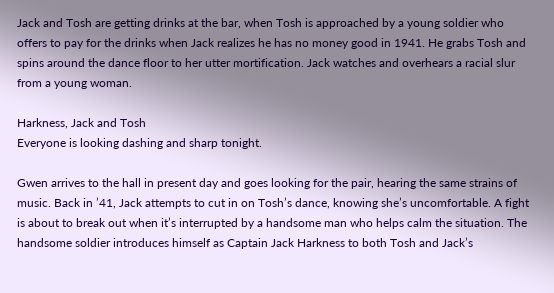Jack and Tosh are getting drinks at the bar, when Tosh is approached by a young soldier who offers to pay for the drinks when Jack realizes he has no money good in 1941. He grabs Tosh and spins around the dance floor to her utter mortification. Jack watches and overhears a racial slur from a young woman.

Harkness, Jack and Tosh
Everyone is looking dashing and sharp tonight.

Gwen arrives to the hall in present day and goes looking for the pair, hearing the same strains of music. Back in ’41, Jack attempts to cut in on Tosh’s dance, knowing she’s uncomfortable. A fight is about to break out when it’s interrupted by a handsome man who helps calm the situation. The handsome soldier introduces himself as Captain Jack Harkness to both Tosh and Jack’s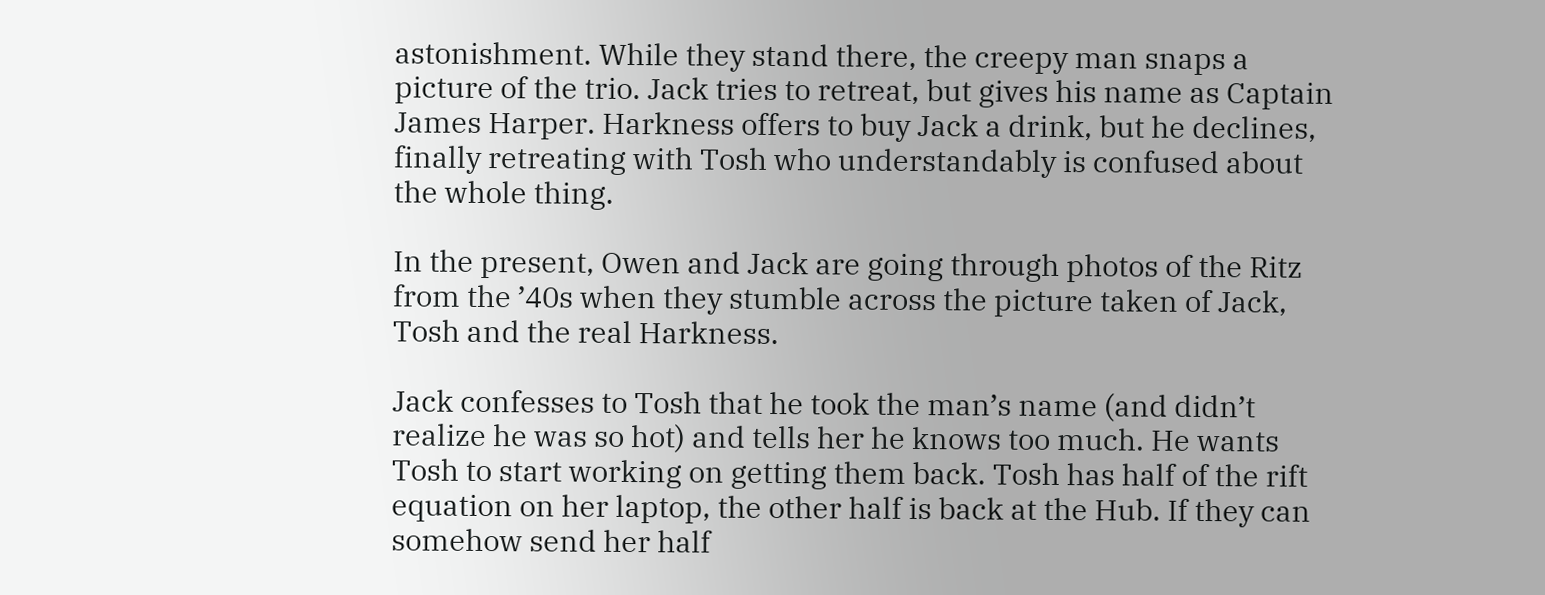astonishment. While they stand there, the creepy man snaps a picture of the trio. Jack tries to retreat, but gives his name as Captain James Harper. Harkness offers to buy Jack a drink, but he declines, finally retreating with Tosh who understandably is confused about the whole thing.

In the present, Owen and Jack are going through photos of the Ritz from the ’40s when they stumble across the picture taken of Jack, Tosh and the real Harkness.

Jack confesses to Tosh that he took the man’s name (and didn’t realize he was so hot) and tells her he knows too much. He wants Tosh to start working on getting them back. Tosh has half of the rift equation on her laptop, the other half is back at the Hub. If they can somehow send her half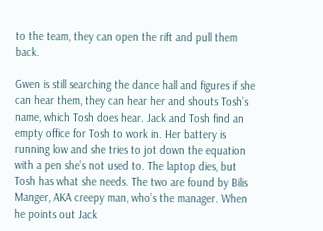to the team, they can open the rift and pull them back.

Gwen is still searching the dance hall and figures if she can hear them, they can hear her and shouts Tosh’s name, which Tosh does hear. Jack and Tosh find an empty office for Tosh to work in. Her battery is running low and she tries to jot down the equation with a pen she’s not used to. The laptop dies, but Tosh has what she needs. The two are found by Bilis Manger, AKA creepy man, who’s the manager. When he points out Jack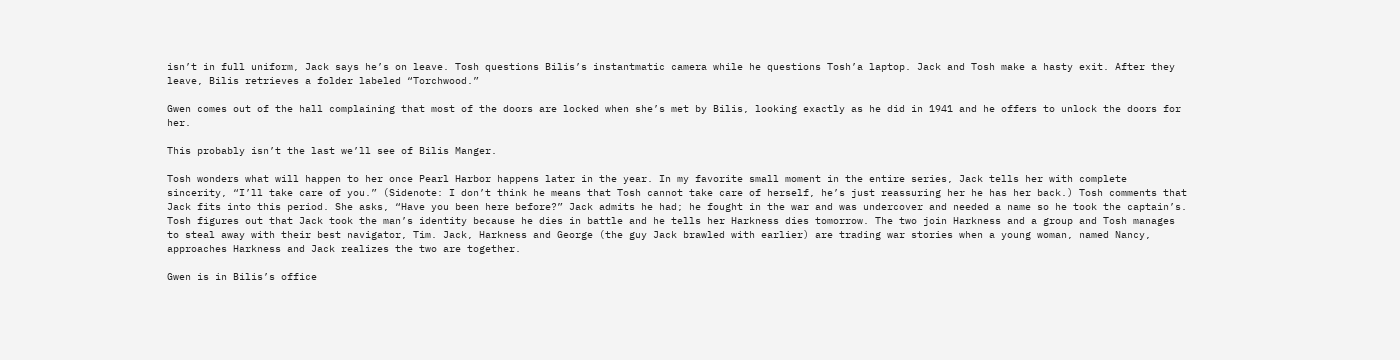isn’t in full uniform, Jack says he’s on leave. Tosh questions Bilis’s instantmatic camera while he questions Tosh’a laptop. Jack and Tosh make a hasty exit. After they leave, Bilis retrieves a folder labeled “Torchwood.”

Gwen comes out of the hall complaining that most of the doors are locked when she’s met by Bilis, looking exactly as he did in 1941 and he offers to unlock the doors for her.

This probably isn’t the last we’ll see of Bilis Manger.

Tosh wonders what will happen to her once Pearl Harbor happens later in the year. In my favorite small moment in the entire series, Jack tells her with complete sincerity, “I’ll take care of you.” (Sidenote: I don’t think he means that Tosh cannot take care of herself, he’s just reassuring her he has her back.) Tosh comments that Jack fits into this period. She asks, “Have you been here before?” Jack admits he had; he fought in the war and was undercover and needed a name so he took the captain’s. Tosh figures out that Jack took the man’s identity because he dies in battle and he tells her Harkness dies tomorrow. The two join Harkness and a group and Tosh manages to steal away with their best navigator, Tim. Jack, Harkness and George (the guy Jack brawled with earlier) are trading war stories when a young woman, named Nancy, approaches Harkness and Jack realizes the two are together.

Gwen is in Bilis’s office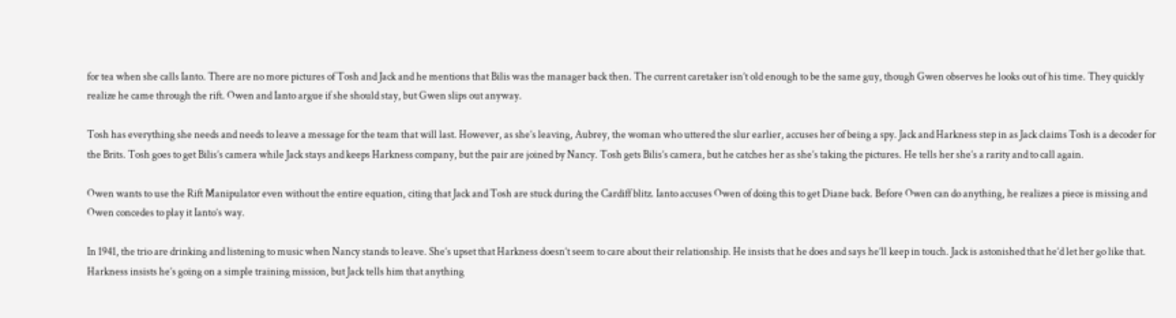for tea when she calls Ianto. There are no more pictures of Tosh and Jack and he mentions that Bilis was the manager back then. The current caretaker isn’t old enough to be the same guy, though Gwen observes he looks out of his time. They quickly realize he came through the rift. Owen and Ianto argue if she should stay, but Gwen slips out anyway.

Tosh has everything she needs and needs to leave a message for the team that will last. However, as she’s leaving, Aubrey, the woman who uttered the slur earlier, accuses her of being a spy. Jack and Harkness step in as Jack claims Tosh is a decoder for the Brits. Tosh goes to get Bilis’s camera while Jack stays and keeps Harkness company, but the pair are joined by Nancy. Tosh gets Bilis’s camera, but he catches her as she’s taking the pictures. He tells her she’s a rarity and to call again.

Owen wants to use the Rift Manipulator even without the entire equation, citing that Jack and Tosh are stuck during the Cardiff blitz. Ianto accuses Owen of doing this to get Diane back. Before Owen can do anything, he realizes a piece is missing and Owen concedes to play it Ianto’s way.

In 1941, the trio are drinking and listening to music when Nancy stands to leave. She’s upset that Harkness doesn’t seem to care about their relationship. He insists that he does and says he’ll keep in touch. Jack is astonished that he’d let her go like that. Harkness insists he’s going on a simple training mission, but Jack tells him that anything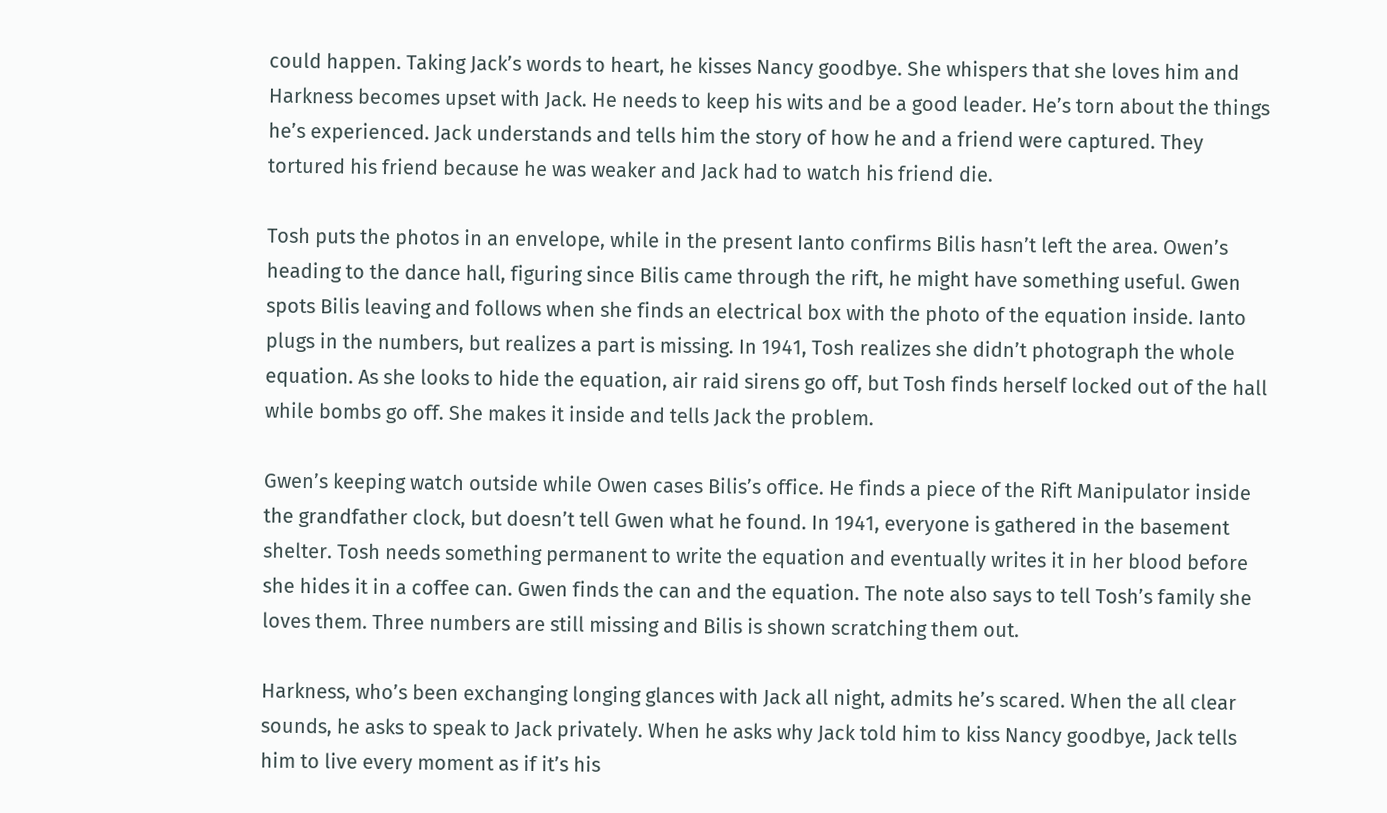could happen. Taking Jack’s words to heart, he kisses Nancy goodbye. She whispers that she loves him and Harkness becomes upset with Jack. He needs to keep his wits and be a good leader. He’s torn about the things he’s experienced. Jack understands and tells him the story of how he and a friend were captured. They tortured his friend because he was weaker and Jack had to watch his friend die.

Tosh puts the photos in an envelope, while in the present Ianto confirms Bilis hasn’t left the area. Owen’s heading to the dance hall, figuring since Bilis came through the rift, he might have something useful. Gwen spots Bilis leaving and follows when she finds an electrical box with the photo of the equation inside. Ianto plugs in the numbers, but realizes a part is missing. In 1941, Tosh realizes she didn’t photograph the whole equation. As she looks to hide the equation, air raid sirens go off, but Tosh finds herself locked out of the hall while bombs go off. She makes it inside and tells Jack the problem.

Gwen’s keeping watch outside while Owen cases Bilis’s office. He finds a piece of the Rift Manipulator inside the grandfather clock, but doesn’t tell Gwen what he found. In 1941, everyone is gathered in the basement shelter. Tosh needs something permanent to write the equation and eventually writes it in her blood before she hides it in a coffee can. Gwen finds the can and the equation. The note also says to tell Tosh’s family she loves them. Three numbers are still missing and Bilis is shown scratching them out.

Harkness, who’s been exchanging longing glances with Jack all night, admits he’s scared. When the all clear sounds, he asks to speak to Jack privately. When he asks why Jack told him to kiss Nancy goodbye, Jack tells him to live every moment as if it’s his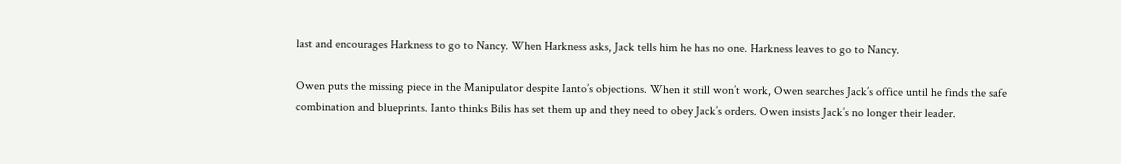last and encourages Harkness to go to Nancy. When Harkness asks, Jack tells him he has no one. Harkness leaves to go to Nancy.

Owen puts the missing piece in the Manipulator despite Ianto’s objections. When it still won’t work, Owen searches Jack’s office until he finds the safe combination and blueprints. Ianto thinks Bilis has set them up and they need to obey Jack’s orders. Owen insists Jack’s no longer their leader.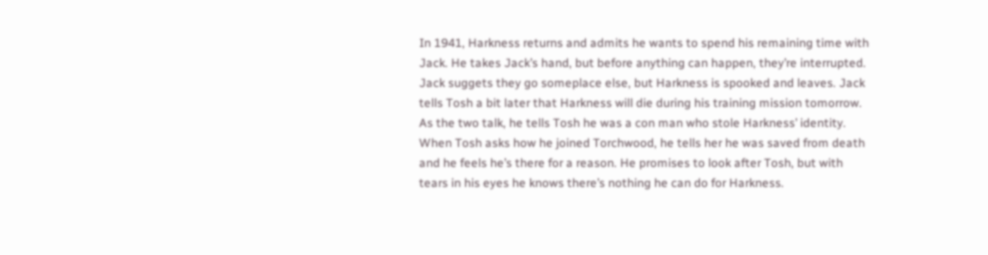In 1941, Harkness returns and admits he wants to spend his remaining time with Jack. He takes Jack’s hand, but before anything can happen, they’re interrupted. Jack suggets they go someplace else, but Harkness is spooked and leaves. Jack tells Tosh a bit later that Harkness will die during his training mission tomorrow. As the two talk, he tells Tosh he was a con man who stole Harkness’ identity. When Tosh asks how he joined Torchwood, he tells her he was saved from death and he feels he’s there for a reason. He promises to look after Tosh, but with tears in his eyes he knows there’s nothing he can do for Harkness.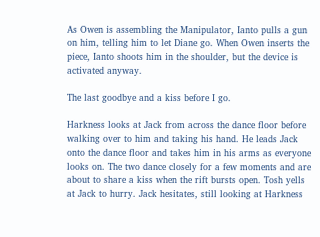As Owen is assembling the Manipulator, Ianto pulls a gun on him, telling him to let Diane go. When Owen inserts the piece, Ianto shoots him in the shoulder, but the device is activated anyway.

The last goodbye and a kiss before I go.

Harkness looks at Jack from across the dance floor before walking over to him and taking his hand. He leads Jack onto the dance floor and takes him in his arms as everyone looks on. The two dance closely for a few moments and are about to share a kiss when the rift bursts open. Tosh yells at Jack to hurry. Jack hesitates, still looking at Harkness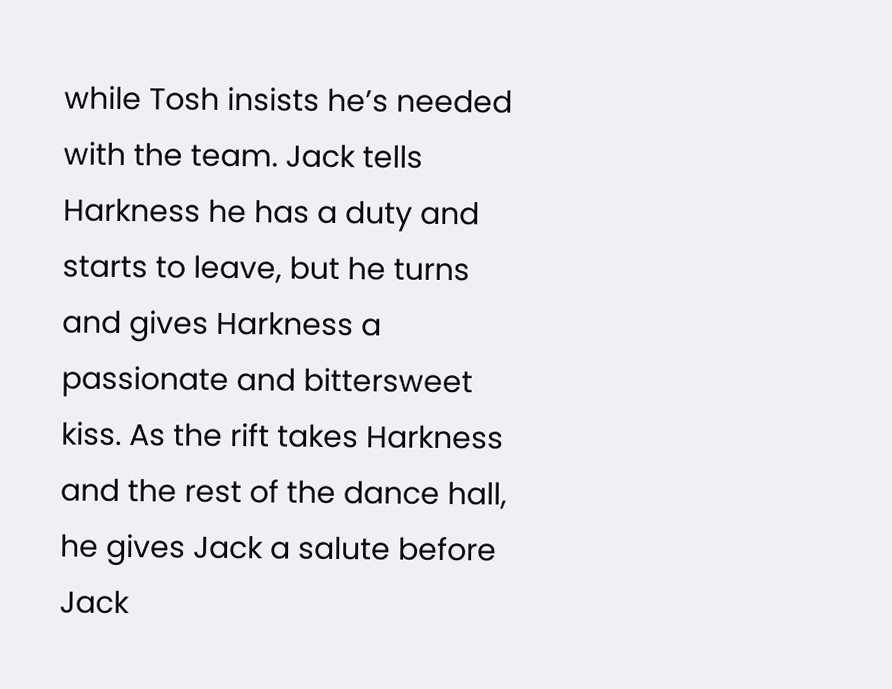while Tosh insists he’s needed with the team. Jack tells Harkness he has a duty and starts to leave, but he turns and gives Harkness a passionate and bittersweet kiss. As the rift takes Harkness and the rest of the dance hall, he gives Jack a salute before Jack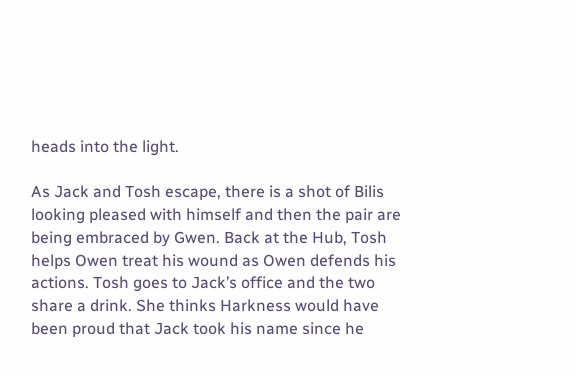heads into the light.

As Jack and Tosh escape, there is a shot of Bilis looking pleased with himself and then the pair are being embraced by Gwen. Back at the Hub, Tosh helps Owen treat his wound as Owen defends his actions. Tosh goes to Jack’s office and the two share a drink. She thinks Harkness would have been proud that Jack took his name since he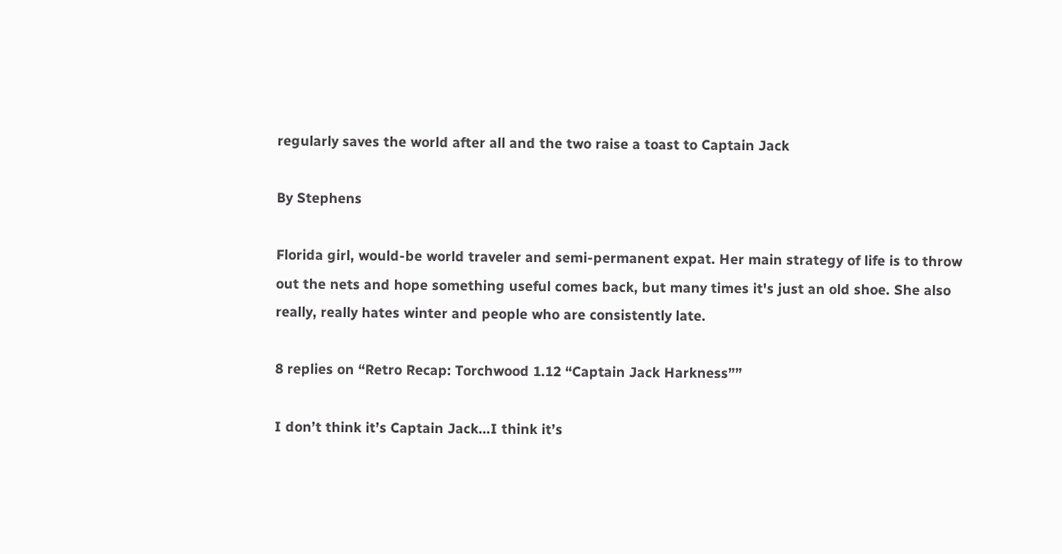regularly saves the world after all and the two raise a toast to Captain Jack

By Stephens

Florida girl, would-be world traveler and semi-permanent expat. Her main strategy of life is to throw out the nets and hope something useful comes back, but many times it's just an old shoe. She also really, really hates winter and people who are consistently late.

8 replies on “Retro Recap: Torchwood 1.12 “Captain Jack Harkness””

I don’t think it’s Captain Jack…I think it’s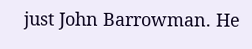just John Barrowman. He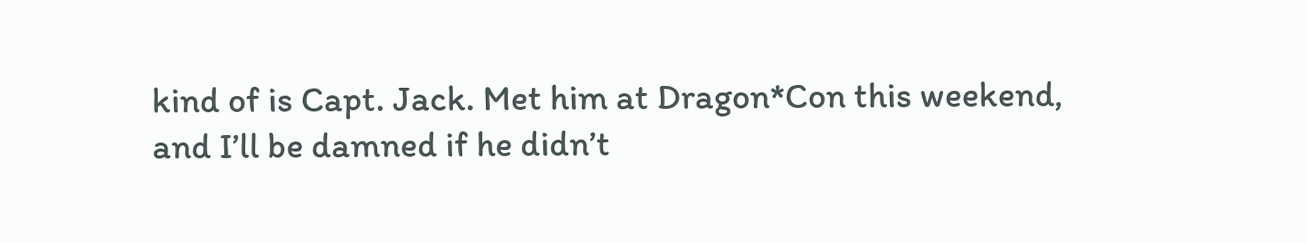kind of is Capt. Jack. Met him at Dragon*Con this weekend, and I’ll be damned if he didn’t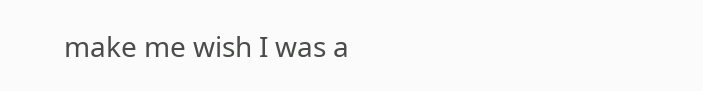make me wish I was a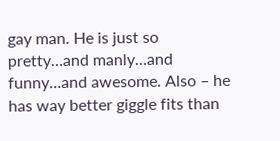gay man. He is just so pretty…and manly…and funny…and awesome. Also – he has way better giggle fits than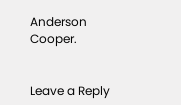Anderson Cooper.


Leave a Reply